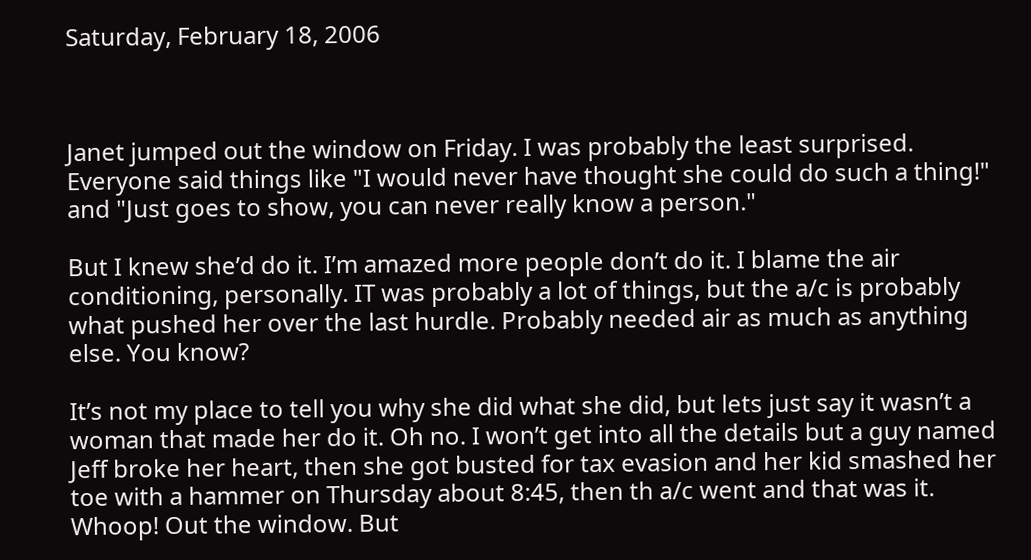Saturday, February 18, 2006



Janet jumped out the window on Friday. I was probably the least surprised. Everyone said things like "I would never have thought she could do such a thing!" and "Just goes to show, you can never really know a person."

But I knew she’d do it. I’m amazed more people don’t do it. I blame the air conditioning, personally. IT was probably a lot of things, but the a/c is probably what pushed her over the last hurdle. Probably needed air as much as anything else. You know?

It’s not my place to tell you why she did what she did, but lets just say it wasn’t a woman that made her do it. Oh no. I won’t get into all the details but a guy named Jeff broke her heart, then she got busted for tax evasion and her kid smashed her toe with a hammer on Thursday about 8:45, then th a/c went and that was it. Whoop! Out the window. But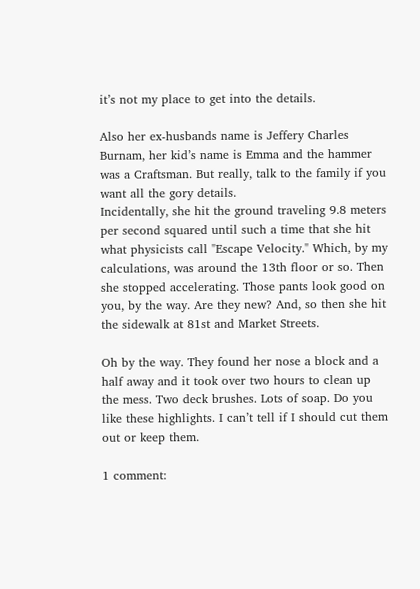it’s not my place to get into the details.

Also her ex-husbands name is Jeffery Charles Burnam, her kid’s name is Emma and the hammer was a Craftsman. But really, talk to the family if you want all the gory details.
Incidentally, she hit the ground traveling 9.8 meters per second squared until such a time that she hit what physicists call "Escape Velocity." Which, by my calculations, was around the 13th floor or so. Then she stopped accelerating. Those pants look good on you, by the way. Are they new? And, so then she hit the sidewalk at 81st and Market Streets.

Oh by the way. They found her nose a block and a half away and it took over two hours to clean up the mess. Two deck brushes. Lots of soap. Do you like these highlights. I can’t tell if I should cut them out or keep them.

1 comment: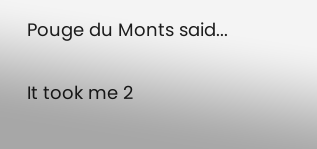Pouge du Monts said...

It took me 2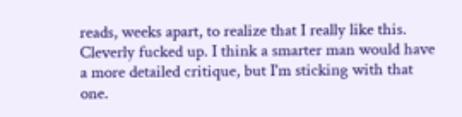reads, weeks apart, to realize that I really like this. Cleverly fucked up. I think a smarter man would have a more detailed critique, but I'm sticking with that one.